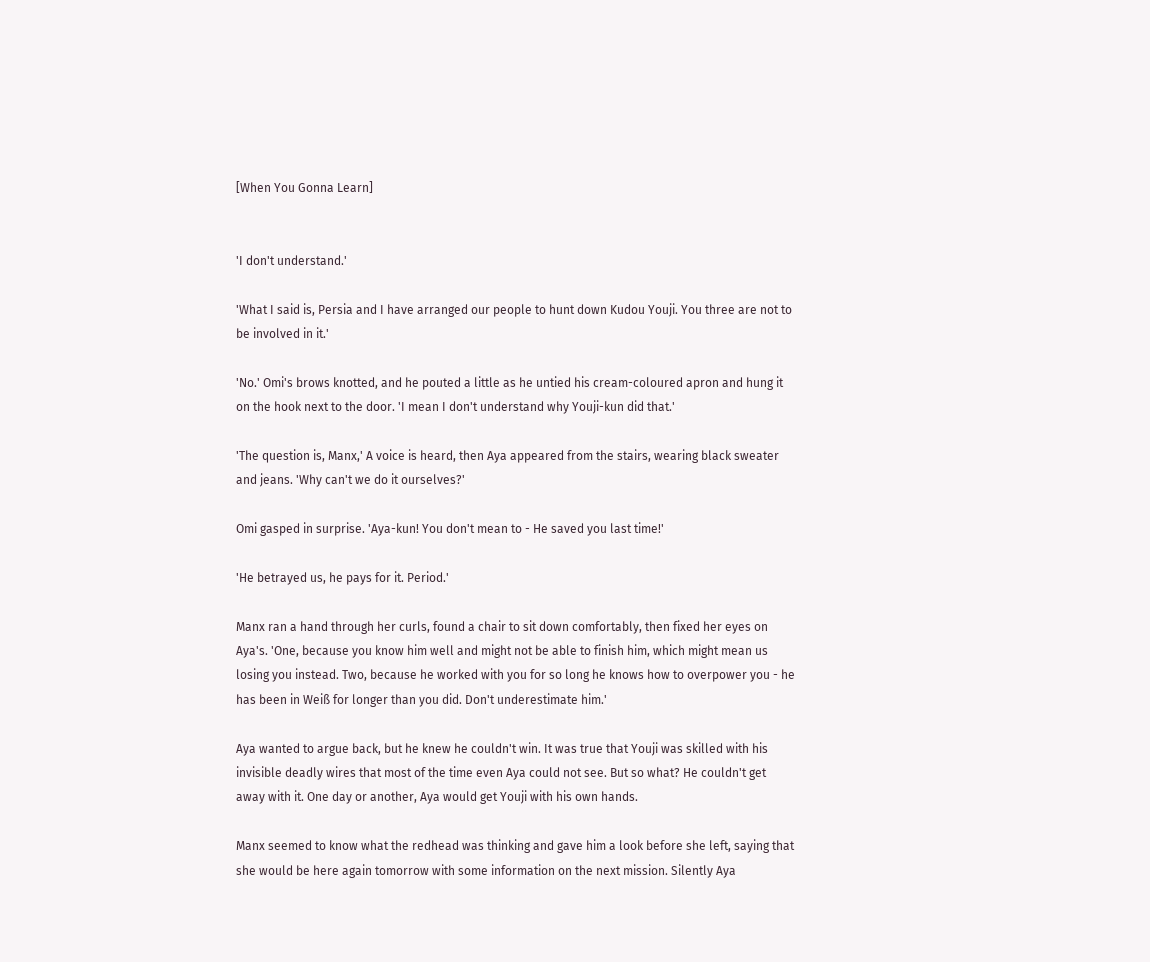[When You Gonna Learn]


'I don't understand.'

'What I said is, Persia and I have arranged our people to hunt down Kudou Youji. You three are not to be involved in it.'

'No.' Omi's brows knotted, and he pouted a little as he untied his cream-coloured apron and hung it on the hook next to the door. 'I mean I don't understand why Youji-kun did that.'

'The question is, Manx,' A voice is heard, then Aya appeared from the stairs, wearing black sweater and jeans. 'Why can't we do it ourselves?'

Omi gasped in surprise. 'Aya-kun! You don't mean to - He saved you last time!'

'He betrayed us, he pays for it. Period.'

Manx ran a hand through her curls, found a chair to sit down comfortably, then fixed her eyes on Aya's. 'One, because you know him well and might not be able to finish him, which might mean us losing you instead. Two, because he worked with you for so long he knows how to overpower you - he has been in Weiß for longer than you did. Don't underestimate him.'

Aya wanted to argue back, but he knew he couldn't win. It was true that Youji was skilled with his invisible deadly wires that most of the time even Aya could not see. But so what? He couldn't get away with it. One day or another, Aya would get Youji with his own hands.

Manx seemed to know what the redhead was thinking and gave him a look before she left, saying that she would be here again tomorrow with some information on the next mission. Silently Aya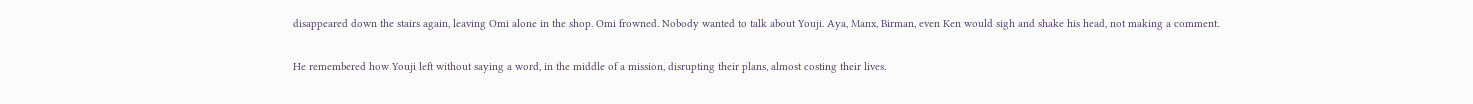disappeared down the stairs again, leaving Omi alone in the shop. Omi frowned. Nobody wanted to talk about Youji. Aya, Manx, Birman, even Ken would sigh and shake his head, not making a comment.

He remembered how Youji left without saying a word, in the middle of a mission, disrupting their plans, almost costing their lives.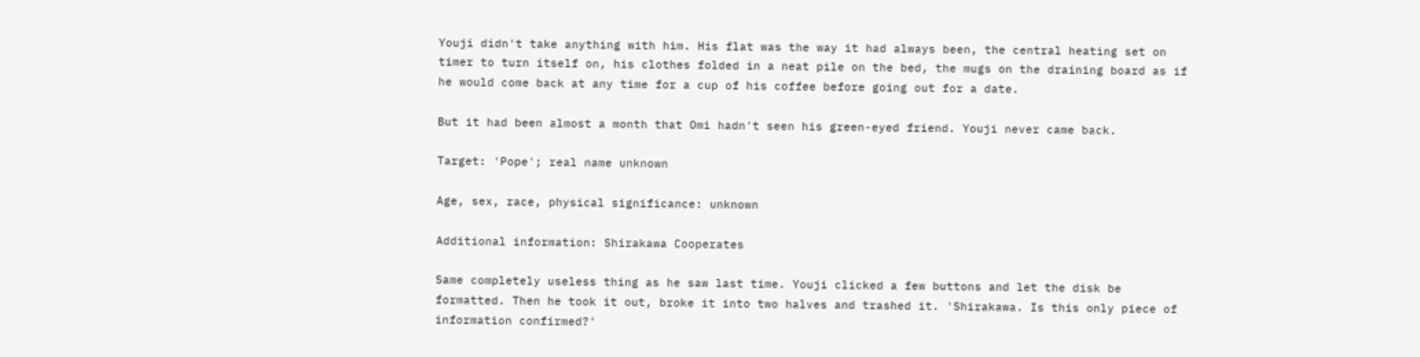Youji didn't take anything with him. His flat was the way it had always been, the central heating set on timer to turn itself on, his clothes folded in a neat pile on the bed, the mugs on the draining board as if he would come back at any time for a cup of his coffee before going out for a date.

But it had been almost a month that Omi hadn't seen his green-eyed friend. Youji never came back.

Target: 'Pope'; real name unknown

Age, sex, race, physical significance: unknown

Additional information: Shirakawa Cooperates

Same completely useless thing as he saw last time. Youji clicked a few buttons and let the disk be formatted. Then he took it out, broke it into two halves and trashed it. 'Shirakawa. Is this only piece of information confirmed?'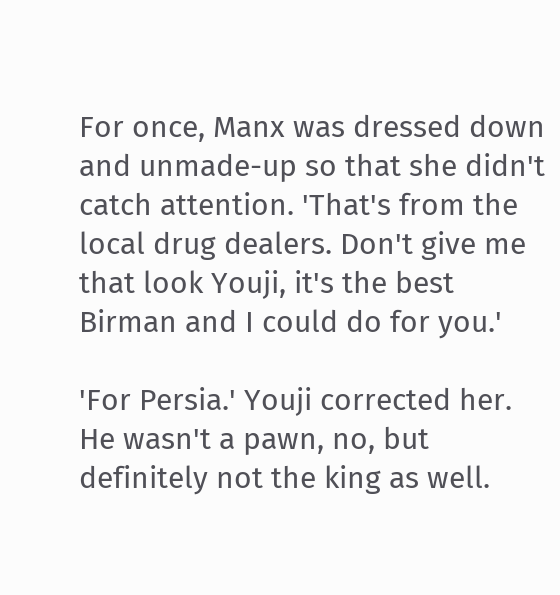For once, Manx was dressed down and unmade-up so that she didn't catch attention. 'That's from the local drug dealers. Don't give me that look Youji, it's the best Birman and I could do for you.'

'For Persia.' Youji corrected her. He wasn't a pawn, no, but definitely not the king as well.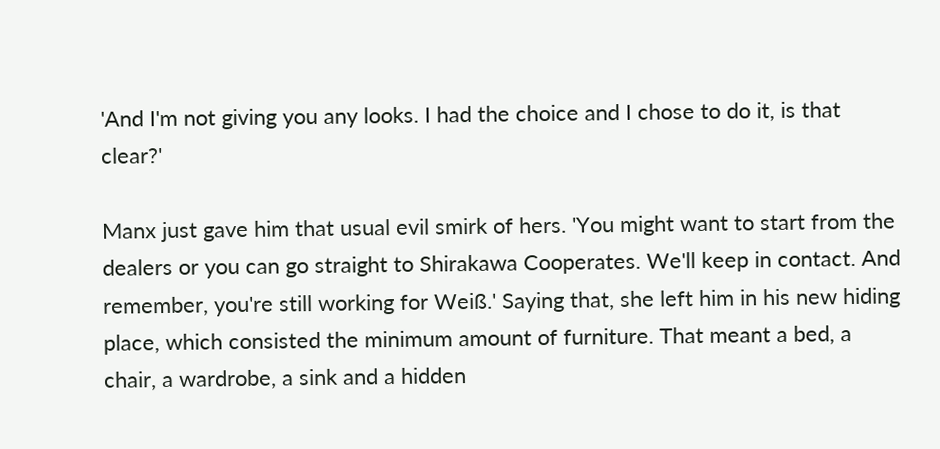'And I'm not giving you any looks. I had the choice and I chose to do it, is that clear?'

Manx just gave him that usual evil smirk of hers. 'You might want to start from the dealers or you can go straight to Shirakawa Cooperates. We'll keep in contact. And remember, you're still working for Weiß.' Saying that, she left him in his new hiding place, which consisted the minimum amount of furniture. That meant a bed, a chair, a wardrobe, a sink and a hidden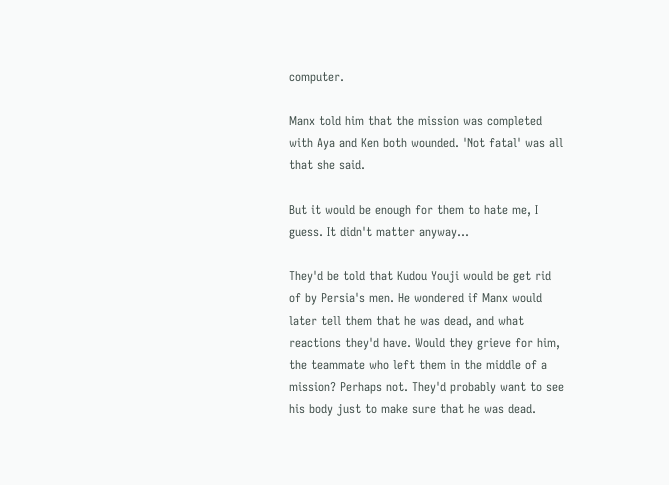computer.

Manx told him that the mission was completed with Aya and Ken both wounded. 'Not fatal' was all that she said.

But it would be enough for them to hate me, I guess. It didn't matter anyway...

They'd be told that Kudou Youji would be get rid of by Persia's men. He wondered if Manx would later tell them that he was dead, and what reactions they'd have. Would they grieve for him, the teammate who left them in the middle of a mission? Perhaps not. They'd probably want to see his body just to make sure that he was dead.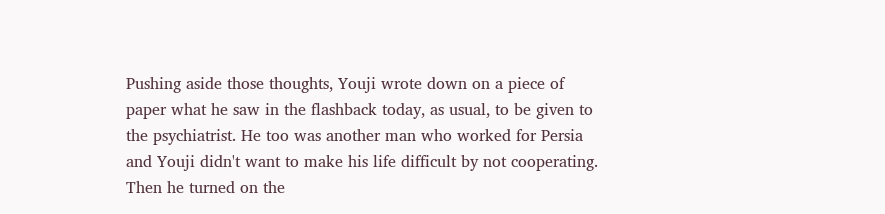Pushing aside those thoughts, Youji wrote down on a piece of paper what he saw in the flashback today, as usual, to be given to the psychiatrist. He too was another man who worked for Persia and Youji didn't want to make his life difficult by not cooperating. Then he turned on the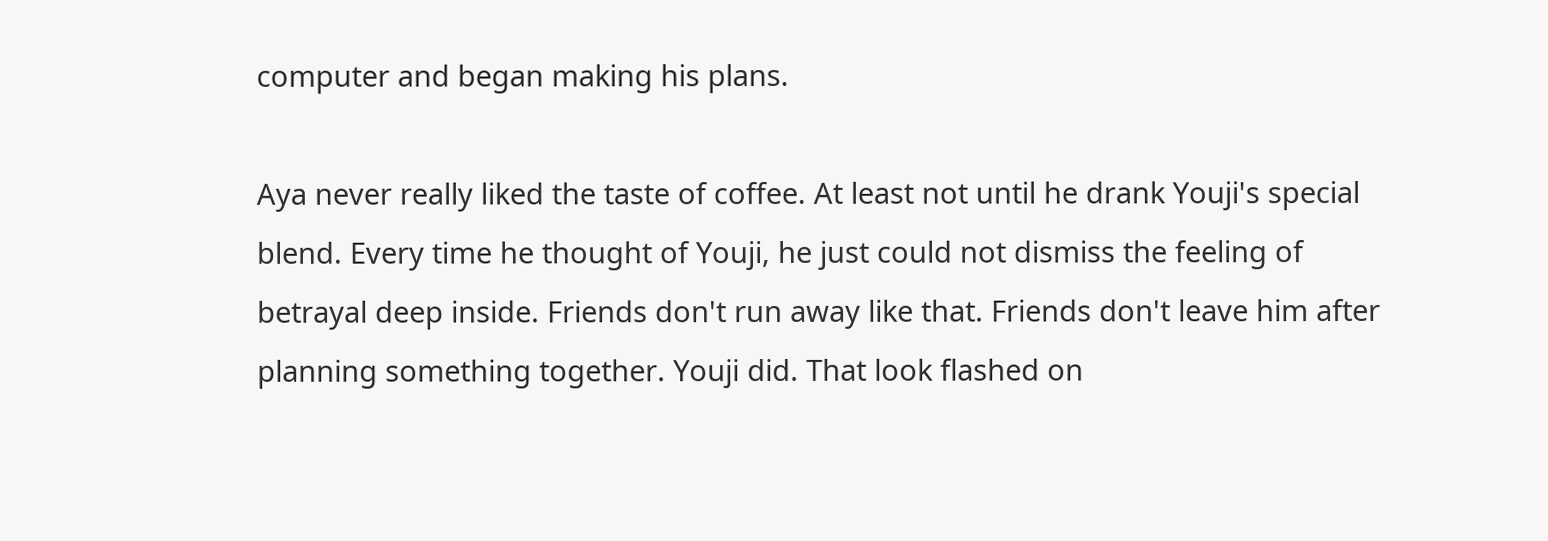computer and began making his plans.

Aya never really liked the taste of coffee. At least not until he drank Youji's special blend. Every time he thought of Youji, he just could not dismiss the feeling of betrayal deep inside. Friends don't run away like that. Friends don't leave him after planning something together. Youji did. That look flashed on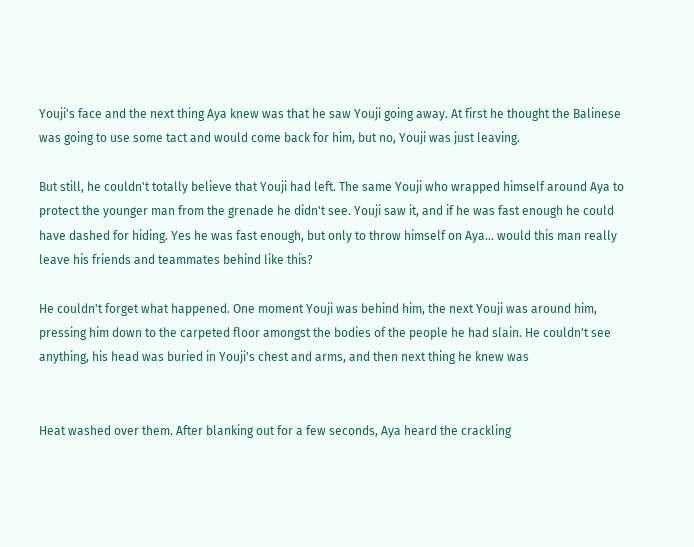Youji's face and the next thing Aya knew was that he saw Youji going away. At first he thought the Balinese was going to use some tact and would come back for him, but no, Youji was just leaving.

But still, he couldn't totally believe that Youji had left. The same Youji who wrapped himself around Aya to protect the younger man from the grenade he didn't see. Youji saw it, and if he was fast enough he could have dashed for hiding. Yes he was fast enough, but only to throw himself on Aya... would this man really leave his friends and teammates behind like this?

He couldn't forget what happened. One moment Youji was behind him, the next Youji was around him, pressing him down to the carpeted floor amongst the bodies of the people he had slain. He couldn't see anything, his head was buried in Youji's chest and arms, and then next thing he knew was


Heat washed over them. After blanking out for a few seconds, Aya heard the crackling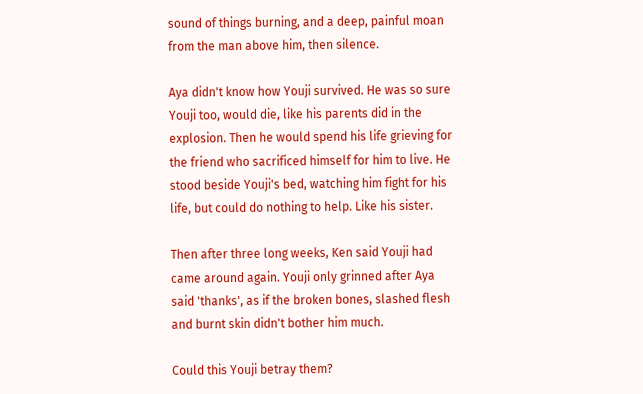sound of things burning, and a deep, painful moan from the man above him, then silence.

Aya didn't know how Youji survived. He was so sure Youji too, would die, like his parents did in the explosion. Then he would spend his life grieving for the friend who sacrificed himself for him to live. He stood beside Youji's bed, watching him fight for his life, but could do nothing to help. Like his sister.

Then after three long weeks, Ken said Youji had came around again. Youji only grinned after Aya said 'thanks', as if the broken bones, slashed flesh and burnt skin didn't bother him much.

Could this Youji betray them?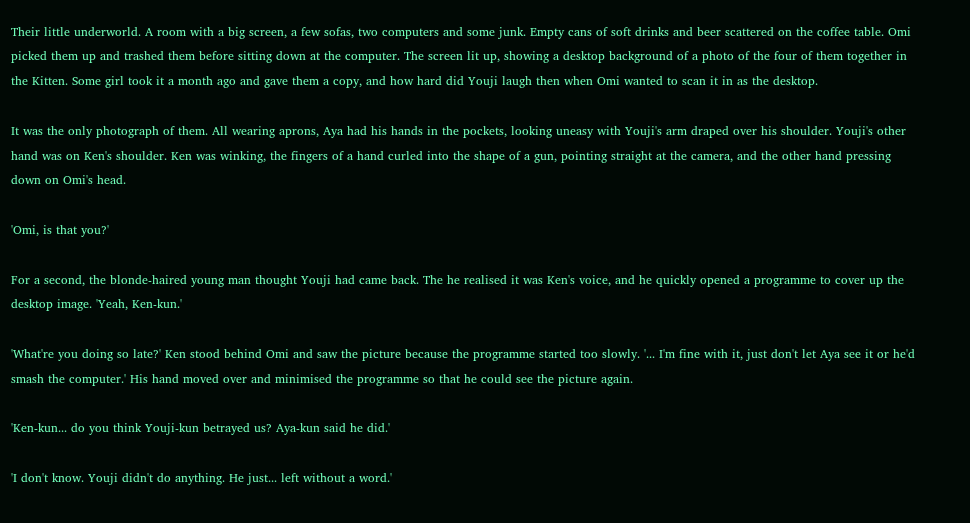Their little underworld. A room with a big screen, a few sofas, two computers and some junk. Empty cans of soft drinks and beer scattered on the coffee table. Omi picked them up and trashed them before sitting down at the computer. The screen lit up, showing a desktop background of a photo of the four of them together in the Kitten. Some girl took it a month ago and gave them a copy, and how hard did Youji laugh then when Omi wanted to scan it in as the desktop.

It was the only photograph of them. All wearing aprons, Aya had his hands in the pockets, looking uneasy with Youji's arm draped over his shoulder. Youji's other hand was on Ken's shoulder. Ken was winking, the fingers of a hand curled into the shape of a gun, pointing straight at the camera, and the other hand pressing down on Omi's head.

'Omi, is that you?'

For a second, the blonde-haired young man thought Youji had came back. The he realised it was Ken's voice, and he quickly opened a programme to cover up the desktop image. 'Yeah, Ken-kun.'

'What're you doing so late?' Ken stood behind Omi and saw the picture because the programme started too slowly. '... I'm fine with it, just don't let Aya see it or he'd smash the computer.' His hand moved over and minimised the programme so that he could see the picture again.

'Ken-kun... do you think Youji-kun betrayed us? Aya-kun said he did.'

'I don't know. Youji didn't do anything. He just... left without a word.'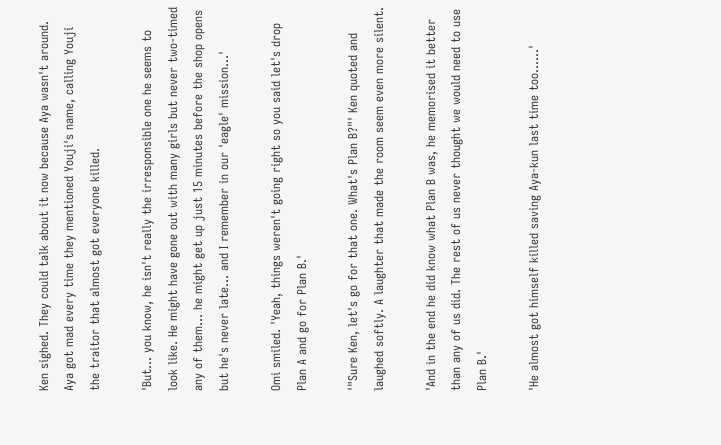Ken sighed. They could talk about it now because Aya wasn't around. Aya got mad every time they mentioned Youji's name, calling Youji the traitor that almost got everyone killed.

'But... you know, he isn't really the irresponsible one he seems to look like. He might have gone out with many girls but never two-timed any of them... he might get up just 15 minutes before the shop opens but he's never late... and I remember in our 'eagle' mission...'

Omi smiled. 'Yeah, things weren't going right so you said let's drop Plan A and go for Plan B.'

'"Sure Ken, let's go for that one. What's Plan B?"' Ken quoted and laughed softly. A laughter that made the room seem even more silent.

'And in the end he did know what Plan B was, he memorised it better than any of us did. The rest of us never thought we would need to use Plan B.'

'He almost got himself killed saving Aya-kun last time too......'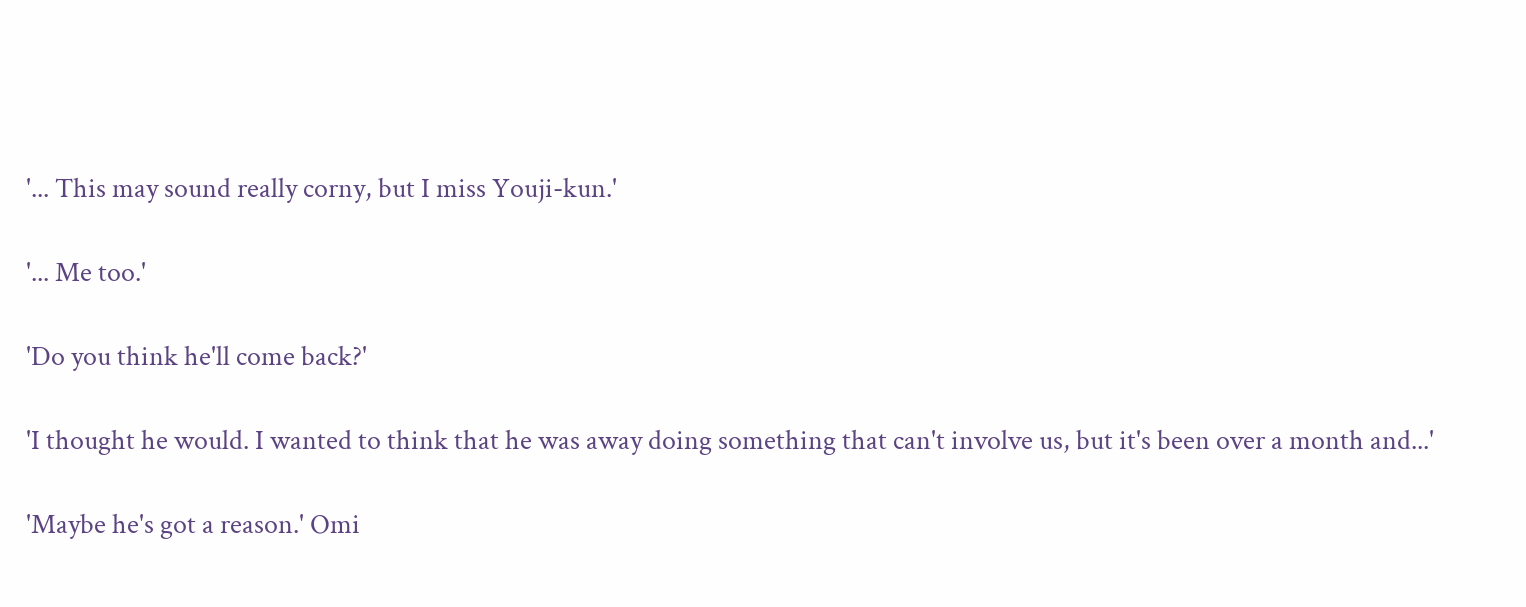'... This may sound really corny, but I miss Youji-kun.'

'... Me too.'

'Do you think he'll come back?'

'I thought he would. I wanted to think that he was away doing something that can't involve us, but it's been over a month and...'

'Maybe he's got a reason.' Omi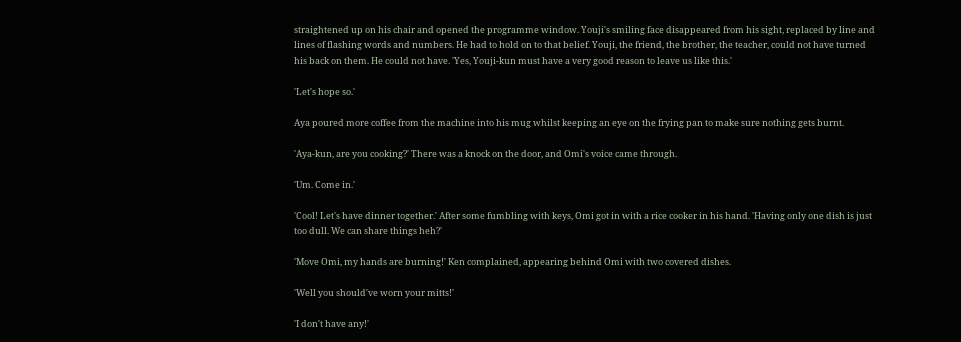straightened up on his chair and opened the programme window. Youji's smiling face disappeared from his sight, replaced by line and lines of flashing words and numbers. He had to hold on to that belief. Youji, the friend, the brother, the teacher, could not have turned his back on them. He could not have. 'Yes, Youji-kun must have a very good reason to leave us like this.'

'Let's hope so.'

Aya poured more coffee from the machine into his mug whilst keeping an eye on the frying pan to make sure nothing gets burnt.

'Aya-kun, are you cooking?' There was a knock on the door, and Omi's voice came through.

'Um. Come in.'

'Cool! Let's have dinner together.' After some fumbling with keys, Omi got in with a rice cooker in his hand. 'Having only one dish is just too dull. We can share things heh?'

'Move Omi, my hands are burning!' Ken complained, appearing behind Omi with two covered dishes.

'Well you should've worn your mitts!'

'I don't have any!'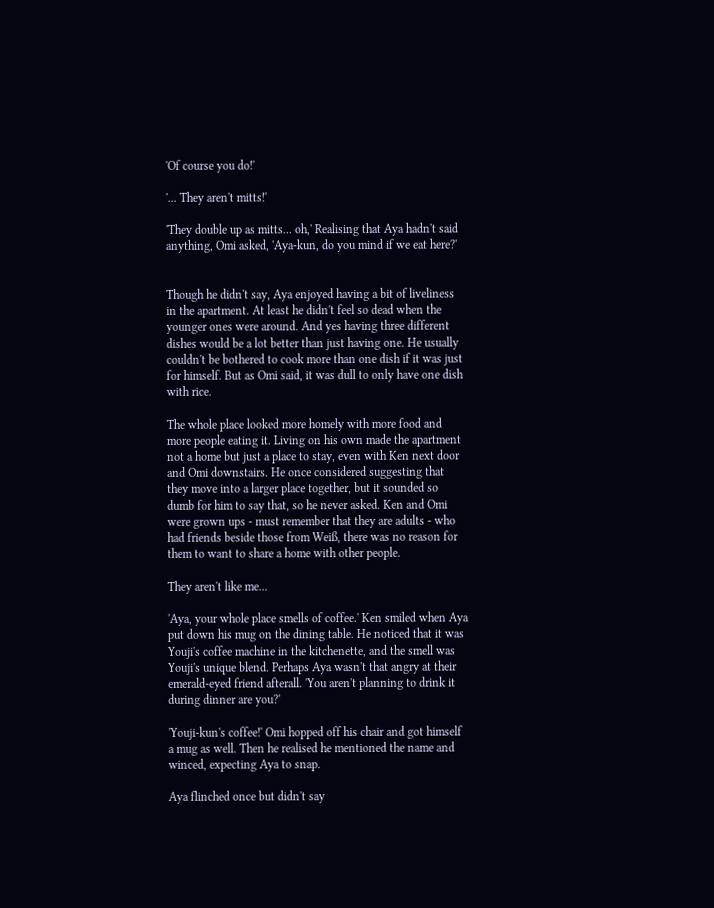'Of course you do!'

'... They aren't mitts!'

'They double up as mitts... oh,' Realising that Aya hadn't said anything, Omi asked, 'Aya-kun, do you mind if we eat here?'


Though he didn't say, Aya enjoyed having a bit of liveliness in the apartment. At least he didn't feel so dead when the younger ones were around. And yes having three different dishes would be a lot better than just having one. He usually couldn't be bothered to cook more than one dish if it was just for himself. But as Omi said, it was dull to only have one dish with rice.

The whole place looked more homely with more food and more people eating it. Living on his own made the apartment not a home but just a place to stay, even with Ken next door and Omi downstairs. He once considered suggesting that they move into a larger place together, but it sounded so dumb for him to say that, so he never asked. Ken and Omi were grown ups - must remember that they are adults - who had friends beside those from Weiß, there was no reason for them to want to share a home with other people.

They aren't like me...

'Aya, your whole place smells of coffee.' Ken smiled when Aya put down his mug on the dining table. He noticed that it was Youji's coffee machine in the kitchenette, and the smell was Youji's unique blend. Perhaps Aya wasn't that angry at their emerald-eyed friend afterall. 'You aren't planning to drink it during dinner are you?'

'Youji-kun's coffee!' Omi hopped off his chair and got himself a mug as well. Then he realised he mentioned the name and winced, expecting Aya to snap.

Aya flinched once but didn't say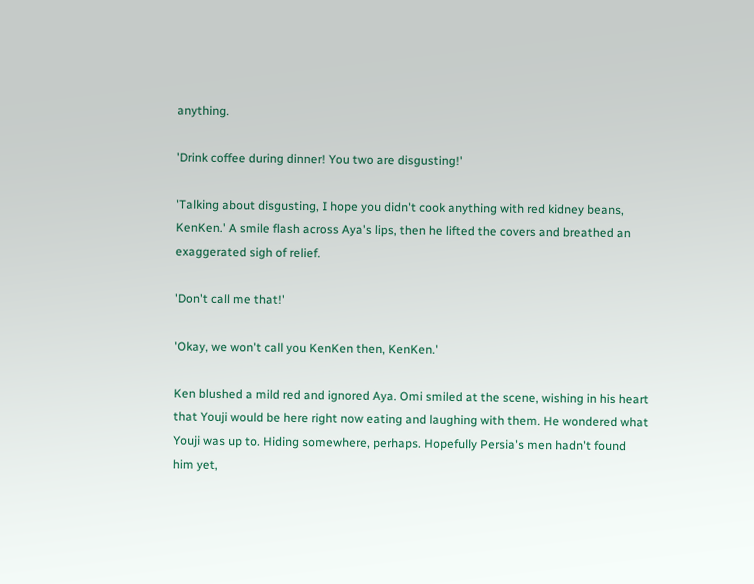anything.

'Drink coffee during dinner! You two are disgusting!'

'Talking about disgusting, I hope you didn't cook anything with red kidney beans, KenKen.' A smile flash across Aya's lips, then he lifted the covers and breathed an exaggerated sigh of relief.

'Don't call me that!'

'Okay, we won't call you KenKen then, KenKen.'

Ken blushed a mild red and ignored Aya. Omi smiled at the scene, wishing in his heart that Youji would be here right now eating and laughing with them. He wondered what Youji was up to. Hiding somewhere, perhaps. Hopefully Persia's men hadn't found him yet,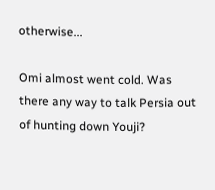otherwise...

Omi almost went cold. Was there any way to talk Persia out of hunting down Youji?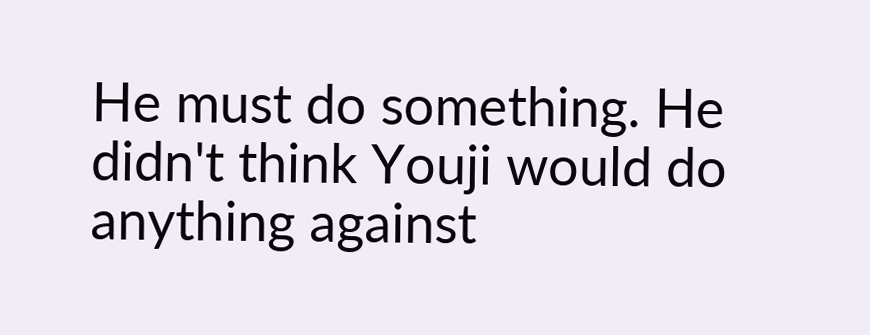He must do something. He didn't think Youji would do anything against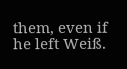them, even if he left Weiß.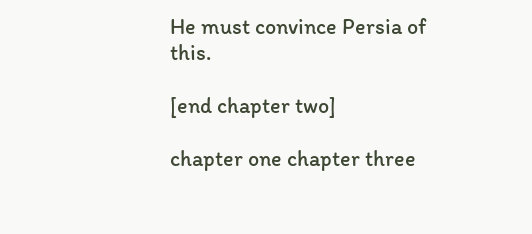He must convince Persia of this.

[end chapter two]

chapter one chapter three